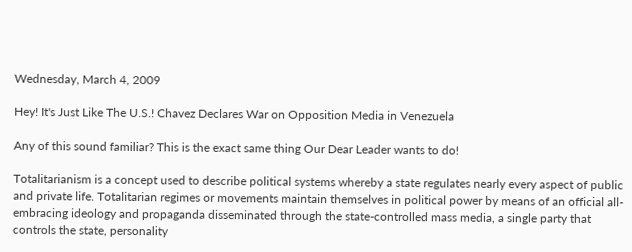Wednesday, March 4, 2009

Hey! It's Just Like The U.S.! Chavez Declares War on Opposition Media in Venezuela

Any of this sound familiar? This is the exact same thing Our Dear Leader wants to do!

Totalitarianism is a concept used to describe political systems whereby a state regulates nearly every aspect of public and private life. Totalitarian regimes or movements maintain themselves in political power by means of an official all-embracing ideology and propaganda disseminated through the state-controlled mass media, a single party that controls the state, personality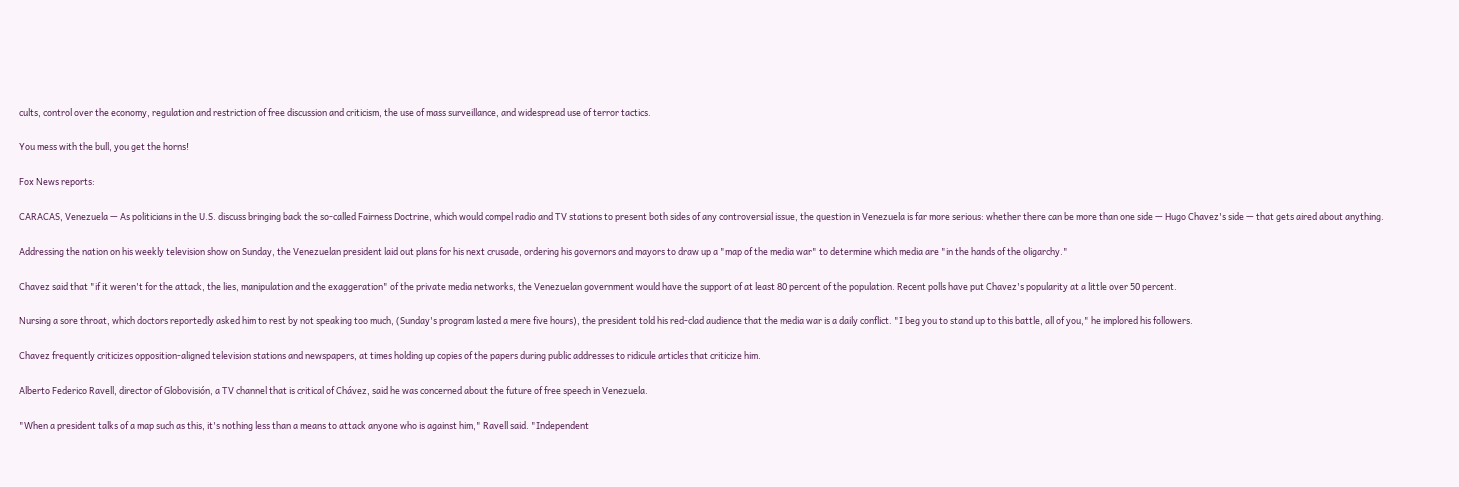cults, control over the economy, regulation and restriction of free discussion and criticism, the use of mass surveillance, and widespread use of terror tactics.

You mess with the bull, you get the horns!

Fox News reports:

CARACAS, Venezuela — As politicians in the U.S. discuss bringing back the so-called Fairness Doctrine, which would compel radio and TV stations to present both sides of any controversial issue, the question in Venezuela is far more serious: whether there can be more than one side — Hugo Chavez's side — that gets aired about anything.

Addressing the nation on his weekly television show on Sunday, the Venezuelan president laid out plans for his next crusade, ordering his governors and mayors to draw up a "map of the media war" to determine which media are "in the hands of the oligarchy."

Chavez said that "if it weren't for the attack, the lies, manipulation and the exaggeration" of the private media networks, the Venezuelan government would have the support of at least 80 percent of the population. Recent polls have put Chavez's popularity at a little over 50 percent.

Nursing a sore throat, which doctors reportedly asked him to rest by not speaking too much, (Sunday's program lasted a mere five hours), the president told his red-clad audience that the media war is a daily conflict. "I beg you to stand up to this battle, all of you," he implored his followers.

Chavez frequently criticizes opposition-aligned television stations and newspapers, at times holding up copies of the papers during public addresses to ridicule articles that criticize him.

Alberto Federico Ravell, director of Globovisión, a TV channel that is critical of Chávez, said he was concerned about the future of free speech in Venezuela.

"When a president talks of a map such as this, it's nothing less than a means to attack anyone who is against him," Ravell said. "Independent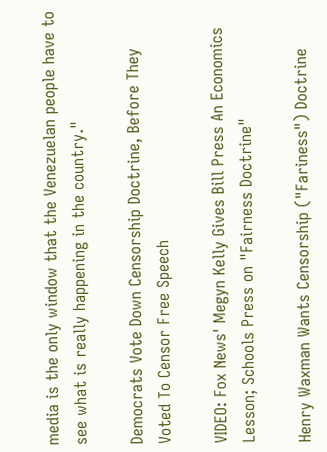media is the only window that the Venezuelan people have to see what is really happening in the country."

Democrats Vote Down Censorship Doctrine, Before They Voted To Censor Free Speech

VIDEO: Fox News' Megyn Kelly Gives Bill Press An Economics Lesson; Schools Press on "Fairness Doctrine"

Henry Waxman Wants Censorship ("Fariness") Doctrine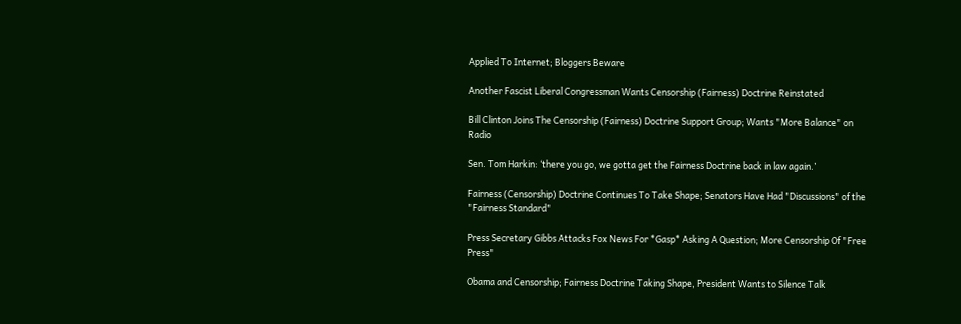Applied To Internet; Bloggers Beware

Another Fascist Liberal Congressman Wants Censorship (Fairness) Doctrine Reinstated

Bill Clinton Joins The Censorship (Fairness) Doctrine Support Group; Wants "More Balance" on Radio

Sen. Tom Harkin: ‘there you go, we gotta get the Fairness Doctrine back in law again.’

Fairness (Censorship) Doctrine Continues To Take Shape; Senators Have Had "Discussions" of the "Fairness Standard"

Press Secretary Gibbs Attacks Fox News For *Gasp* Asking A Question; More Censorship Of "Free Press"

Obama and Censorship; Fairness Doctrine Taking Shape, President Wants to Silence Talk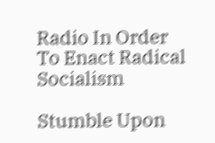Radio In Order To Enact Radical Socialism

Stumble Upon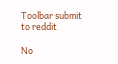Toolbar submit to reddit

No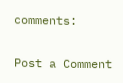comments:

Post a Comment